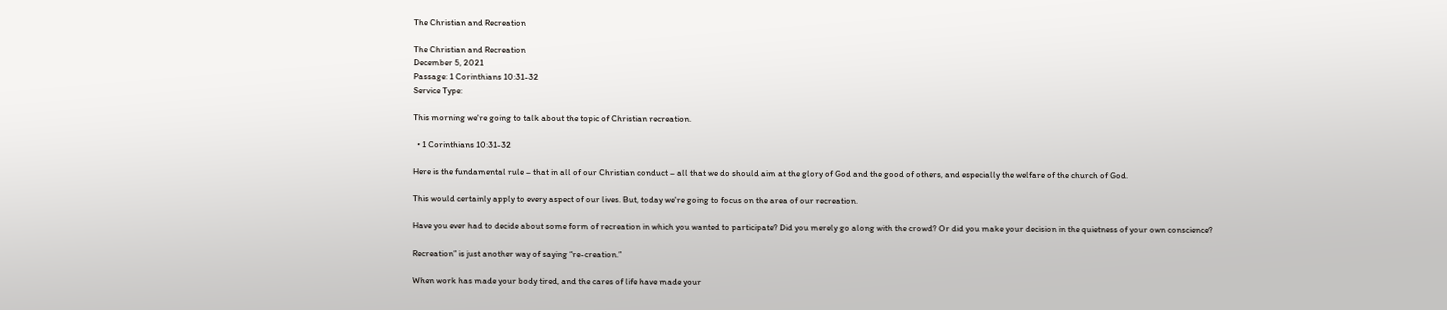The Christian and Recreation

The Christian and Recreation
December 5, 2021
Passage: 1 Corinthians 10:31-32
Service Type:

This morning we're going to talk about the topic of Christian recreation.

  • 1 Corinthians 10:31-32

Here is the fundamental rule – that in all of our Christian conduct – all that we do should aim at the glory of God and the good of others, and especially the welfare of the church of God.

This would certainly apply to every aspect of our lives. But, today we're going to focus on the area of our recreation.

Have you ever had to decide about some form of recreation in which you wanted to participate? Did you merely go along with the crowd? Or did you make your decision in the quietness of your own conscience?

Recreation” is just another way of saying “re-creation.”

When work has made your body tired, and the cares of life have made your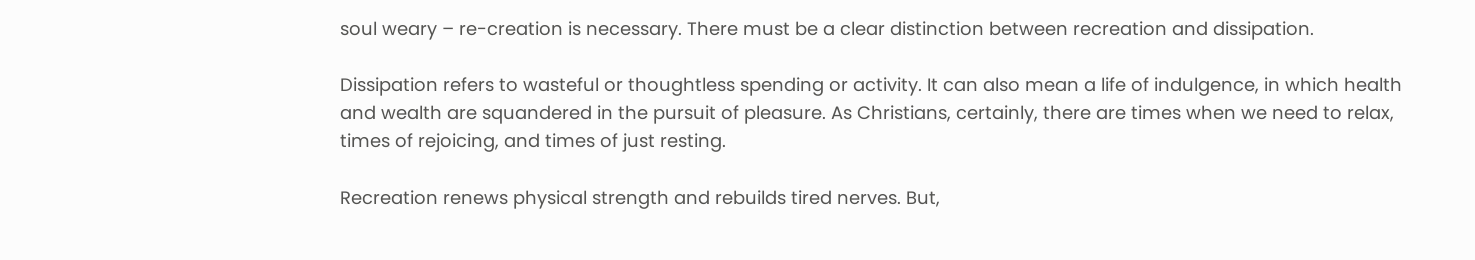soul weary – re-creation is necessary. There must be a clear distinction between recreation and dissipation.

Dissipation refers to wasteful or thoughtless spending or activity. It can also mean a life of indulgence, in which health and wealth are squandered in the pursuit of pleasure. As Christians, certainly, there are times when we need to relax, times of rejoicing, and times of just resting.

Recreation renews physical strength and rebuilds tired nerves. But,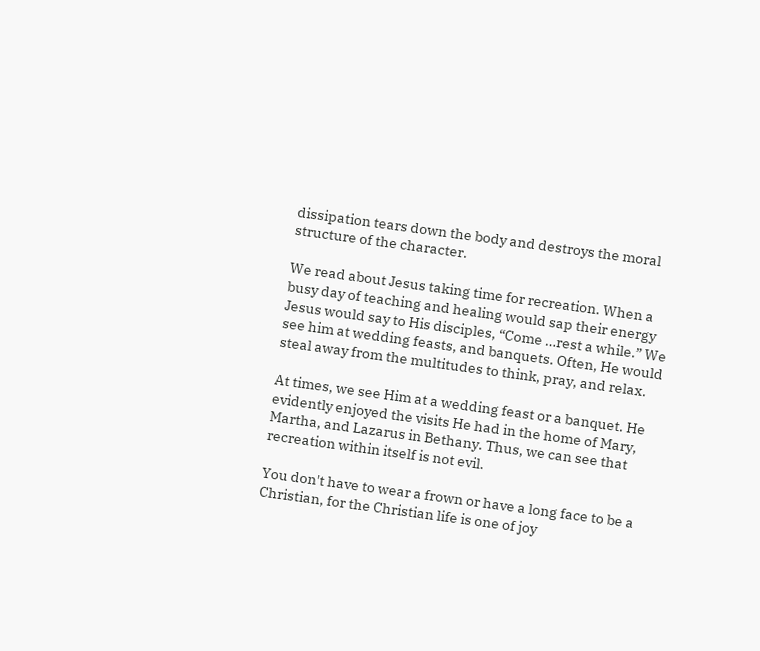dissipation tears down the body and destroys the moral structure of the character.

We read about Jesus taking time for recreation. When a busy day of teaching and healing would sap their energy Jesus would say to His disciples, “Come …rest a while.” We see him at wedding feasts, and banquets. Often, He would steal away from the multitudes to think, pray, and relax.

At times, we see Him at a wedding feast or a banquet. He evidently enjoyed the visits He had in the home of Mary, Martha, and Lazarus in Bethany. Thus, we can see that recreation within itself is not evil.

You don't have to wear a frown or have a long face to be a Christian, for the Christian life is one of joy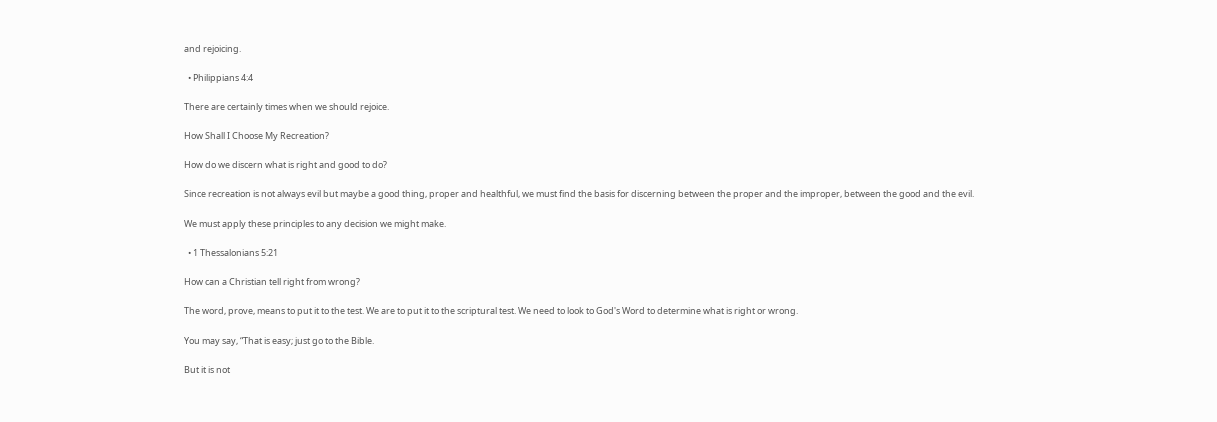and rejoicing.

  • Philippians 4:4

There are certainly times when we should rejoice.

How Shall I Choose My Recreation?

How do we discern what is right and good to do?

Since recreation is not always evil but maybe a good thing, proper and healthful, we must find the basis for discerning between the proper and the improper, between the good and the evil.

We must apply these principles to any decision we might make.

  • 1 Thessalonians 5:21

How can a Christian tell right from wrong?

The word, prove, means to put it to the test. We are to put it to the scriptural test. We need to look to God's Word to determine what is right or wrong.

You may say, “That is easy; just go to the Bible.

But it is not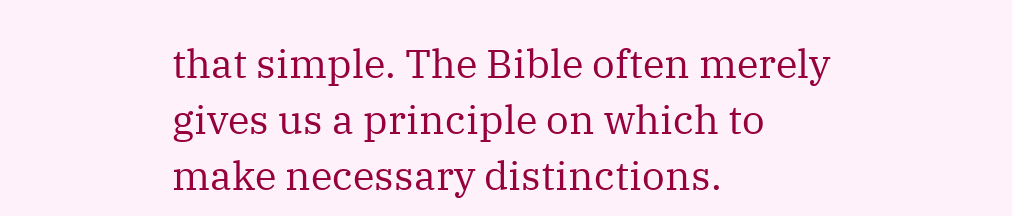that simple. The Bible often merely gives us a principle on which to make necessary distinctions.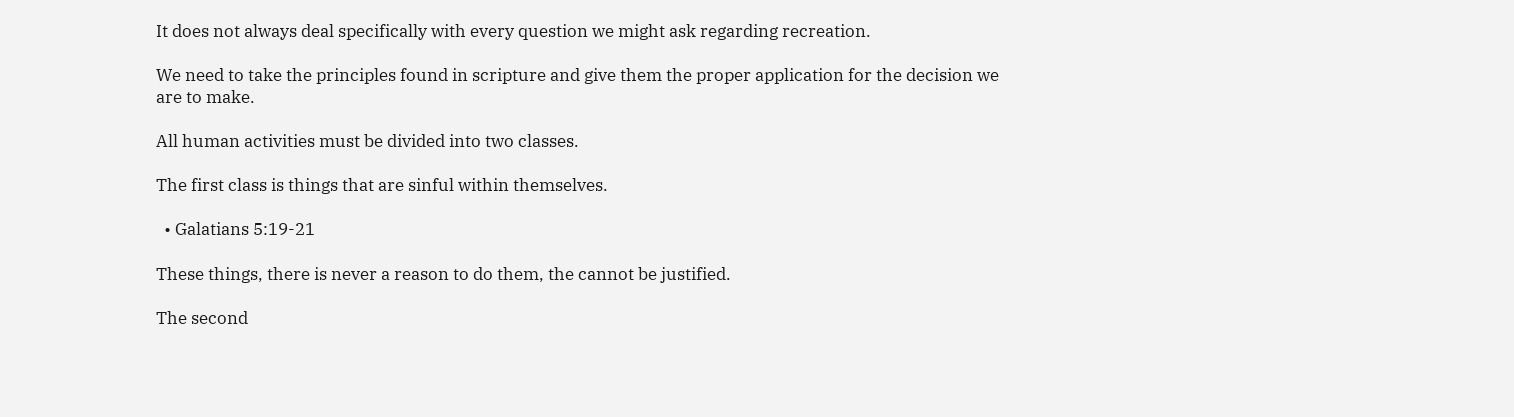It does not always deal specifically with every question we might ask regarding recreation.

We need to take the principles found in scripture and give them the proper application for the decision we are to make.

All human activities must be divided into two classes.

The first class is things that are sinful within themselves.

  • Galatians 5:19-21

These things, there is never a reason to do them, the cannot be justified.

The second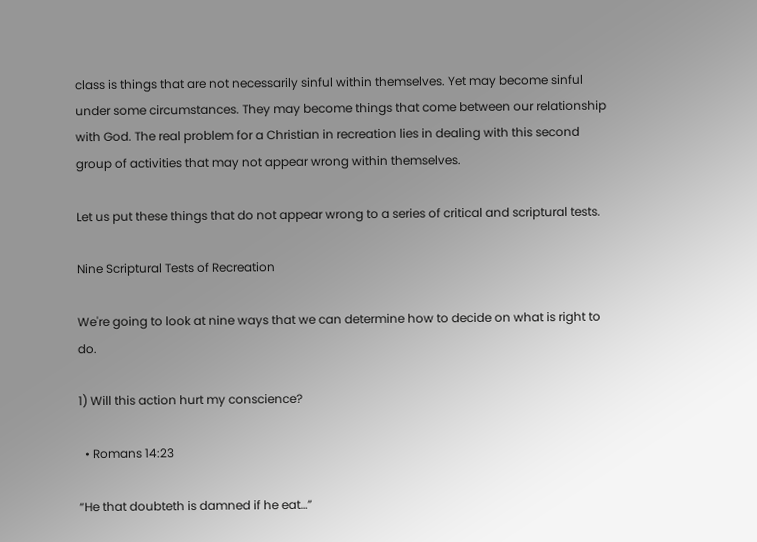class is things that are not necessarily sinful within themselves. Yet may become sinful under some circumstances. They may become things that come between our relationship with God. The real problem for a Christian in recreation lies in dealing with this second group of activities that may not appear wrong within themselves.

Let us put these things that do not appear wrong to a series of critical and scriptural tests.

Nine Scriptural Tests of Recreation

We're going to look at nine ways that we can determine how to decide on what is right to do.

1) Will this action hurt my conscience?

  • Romans 14:23

“He that doubteth is damned if he eat…”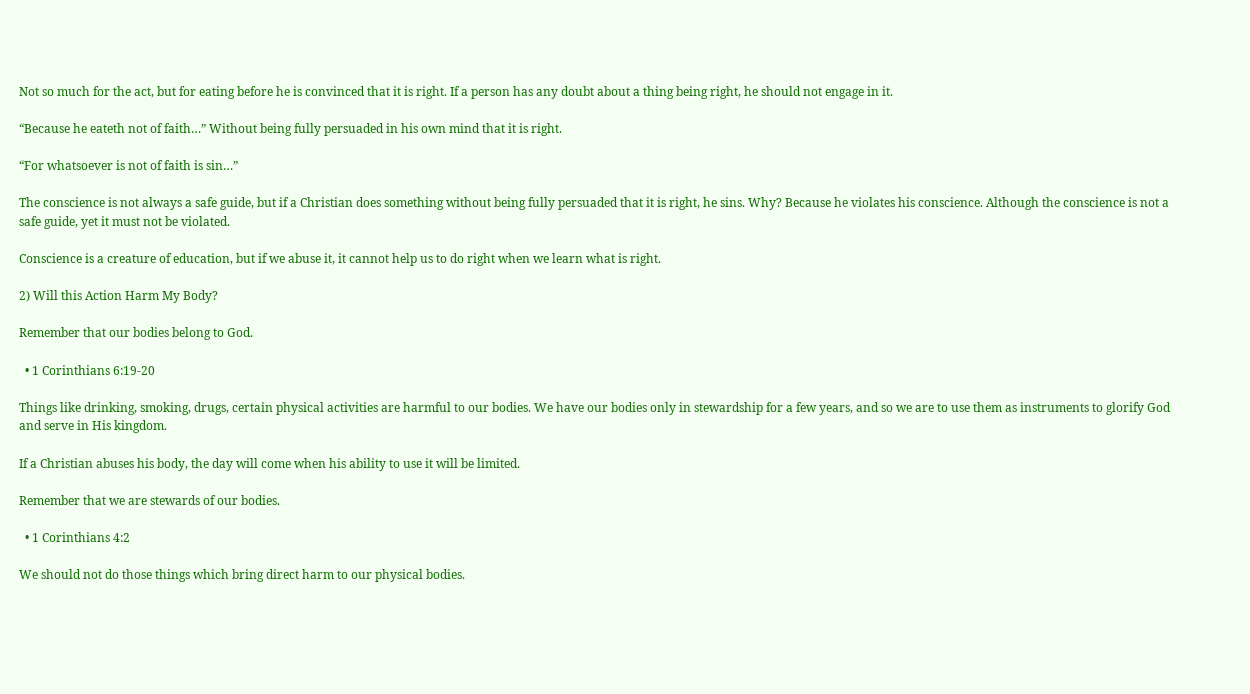Not so much for the act, but for eating before he is convinced that it is right. If a person has any doubt about a thing being right, he should not engage in it.

“Because he eateth not of faith…” Without being fully persuaded in his own mind that it is right.

“For whatsoever is not of faith is sin…”

The conscience is not always a safe guide, but if a Christian does something without being fully persuaded that it is right, he sins. Why? Because he violates his conscience. Although the conscience is not a safe guide, yet it must not be violated.

Conscience is a creature of education, but if we abuse it, it cannot help us to do right when we learn what is right.

2) Will this Action Harm My Body?

Remember that our bodies belong to God.

  • 1 Corinthians 6:19-20

Things like drinking, smoking, drugs, certain physical activities are harmful to our bodies. We have our bodies only in stewardship for a few years, and so we are to use them as instruments to glorify God and serve in His kingdom.

If a Christian abuses his body, the day will come when his ability to use it will be limited.

Remember that we are stewards of our bodies.

  • 1 Corinthians 4:2

We should not do those things which bring direct harm to our physical bodies.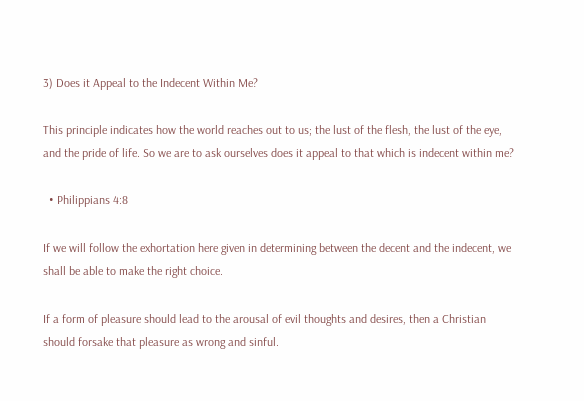3) Does it Appeal to the Indecent Within Me?

This principle indicates how the world reaches out to us; the lust of the flesh, the lust of the eye, and the pride of life. So we are to ask ourselves does it appeal to that which is indecent within me?

  • Philippians 4:8

If we will follow the exhortation here given in determining between the decent and the indecent, we shall be able to make the right choice.

If a form of pleasure should lead to the arousal of evil thoughts and desires, then a Christian should forsake that pleasure as wrong and sinful.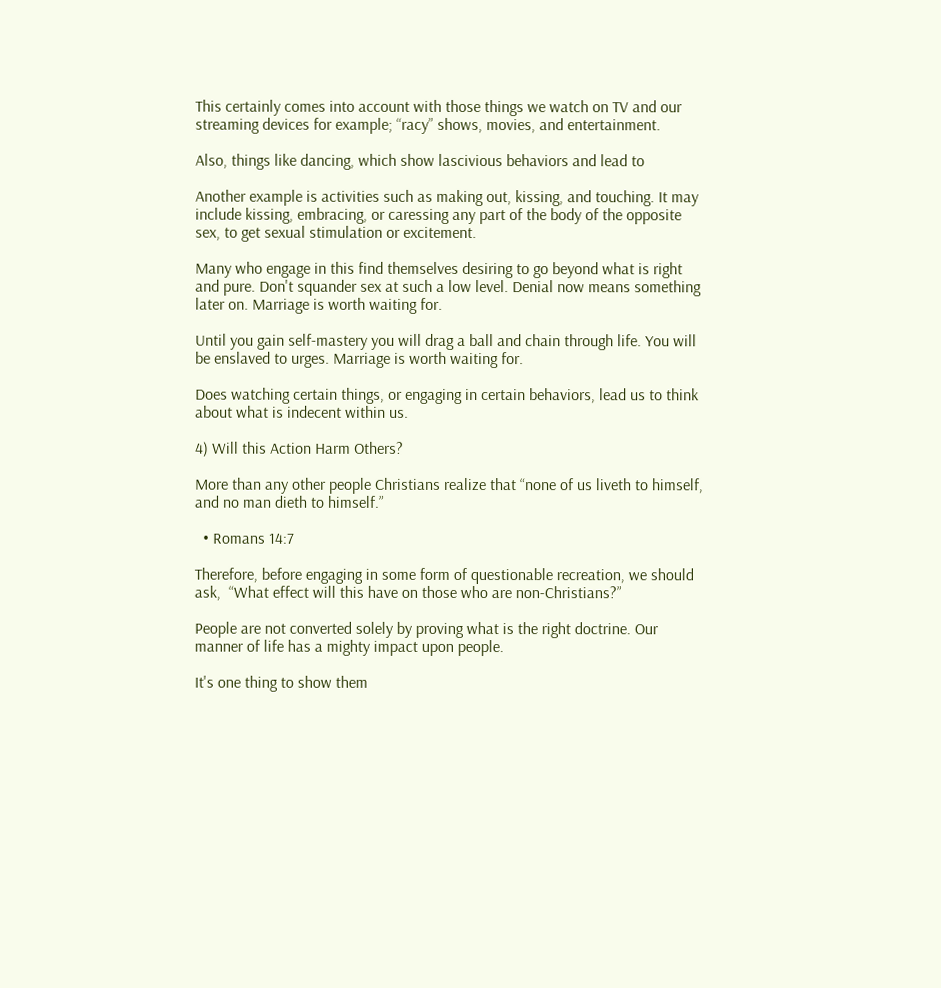This certainly comes into account with those things we watch on TV and our streaming devices for example; “racy” shows, movies, and entertainment.

Also, things like dancing, which show lascivious behaviors and lead to

Another example is activities such as making out, kissing, and touching. It may include kissing, embracing, or caressing any part of the body of the opposite sex, to get sexual stimulation or excitement.

Many who engage in this find themselves desiring to go beyond what is right and pure. Don't squander sex at such a low level. Denial now means something later on. Marriage is worth waiting for.

Until you gain self-mastery you will drag a ball and chain through life. You will be enslaved to urges. Marriage is worth waiting for.

Does watching certain things, or engaging in certain behaviors, lead us to think about what is indecent within us.

4) Will this Action Harm Others?

More than any other people Christians realize that “none of us liveth to himself, and no man dieth to himself.”

  • Romans 14:7

Therefore, before engaging in some form of questionable recreation, we should ask,  “What effect will this have on those who are non-Christians?”

People are not converted solely by proving what is the right doctrine. Our manner of life has a mighty impact upon people.

It's one thing to show them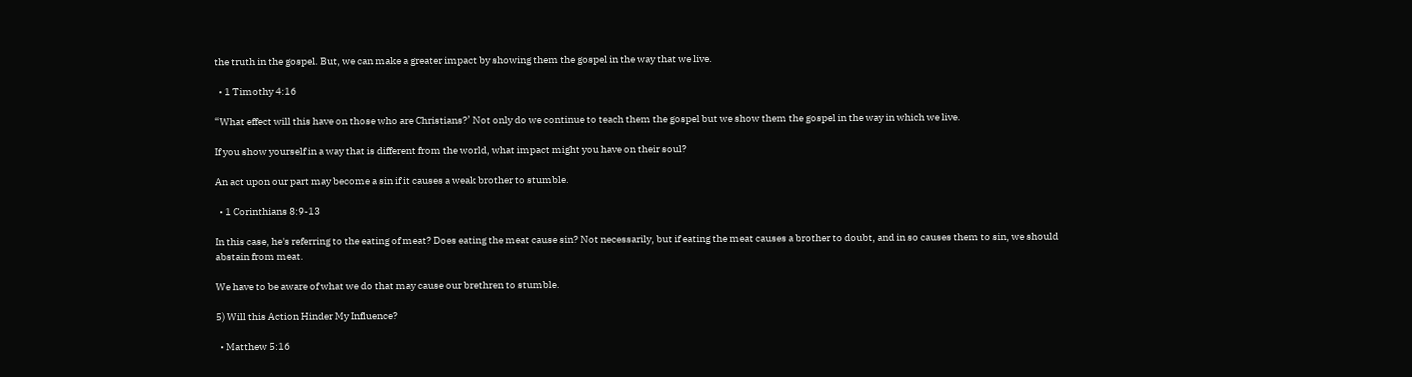the truth in the gospel. But, we can make a greater impact by showing them the gospel in the way that we live.

  • 1 Timothy 4:16

“What effect will this have on those who are Christians?’ Not only do we continue to teach them the gospel but we show them the gospel in the way in which we live.

If you show yourself in a way that is different from the world, what impact might you have on their soul?

An act upon our part may become a sin if it causes a weak brother to stumble.

  • 1 Corinthians 8:9-13

In this case, he's referring to the eating of meat? Does eating the meat cause sin? Not necessarily, but if eating the meat causes a brother to doubt, and in so causes them to sin, we should abstain from meat.

We have to be aware of what we do that may cause our brethren to stumble.

5) Will this Action Hinder My Influence?

  • Matthew 5:16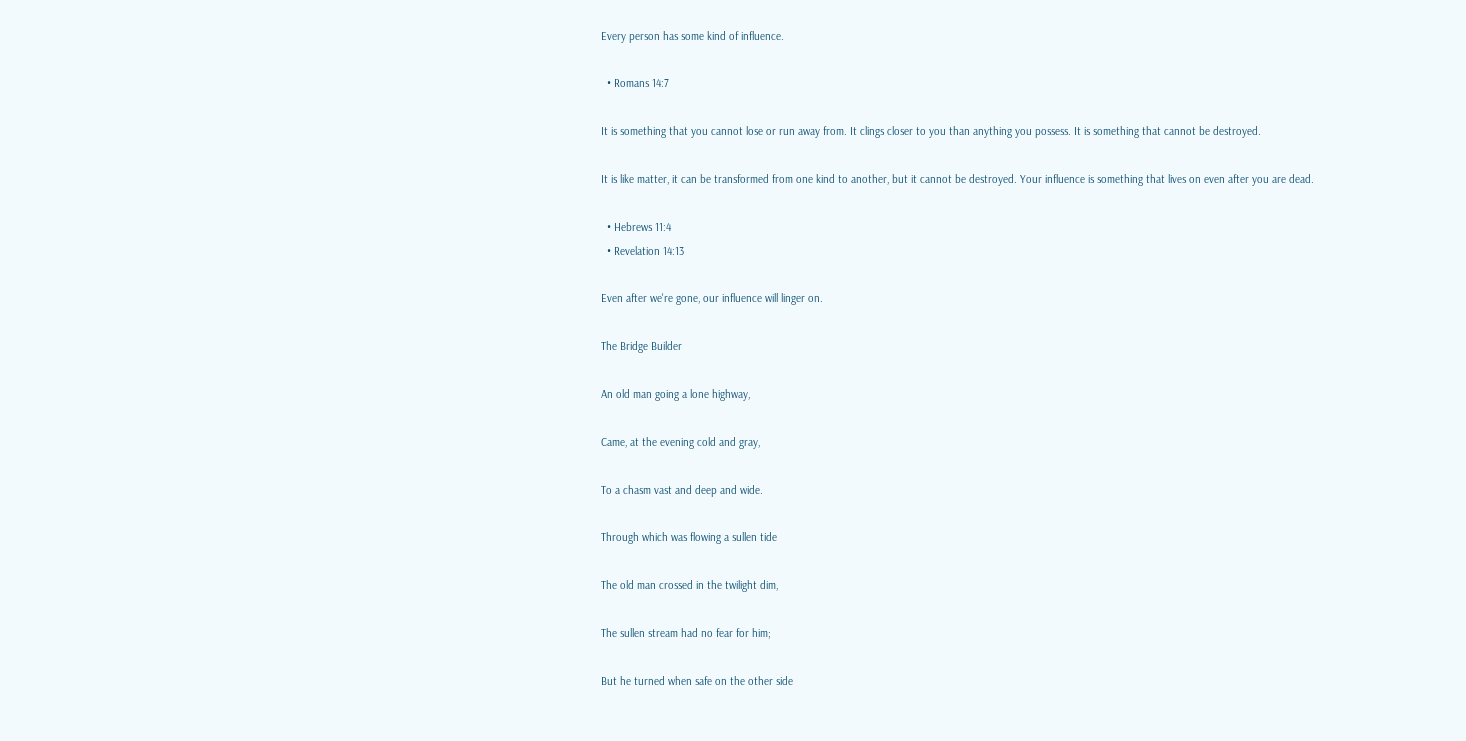Every person has some kind of influence.

  • Romans 14:7

It is something that you cannot lose or run away from. It clings closer to you than anything you possess. It is something that cannot be destroyed.

It is like matter, it can be transformed from one kind to another, but it cannot be destroyed. Your influence is something that lives on even after you are dead.

  • Hebrews 11:4
  • Revelation 14:13

Even after we're gone, our influence will linger on.

The Bridge Builder

An old man going a lone highway,

Came, at the evening cold and gray,

To a chasm vast and deep and wide.

Through which was flowing a sullen tide

The old man crossed in the twilight dim,

The sullen stream had no fear for him;

But he turned when safe on the other side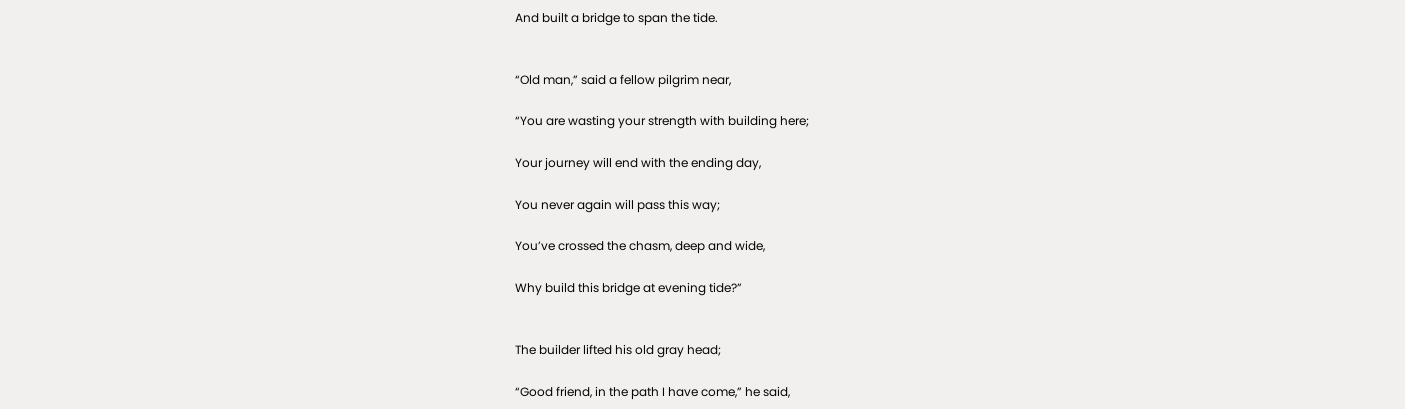And built a bridge to span the tide.


“Old man,” said a fellow pilgrim near,

“You are wasting your strength with building here;

Your journey will end with the ending day,

You never again will pass this way;

You’ve crossed the chasm, deep and wide,

Why build this bridge at evening tide?”


The builder lifted his old gray head;

“Good friend, in the path I have come,” he said,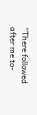“There followed after me to-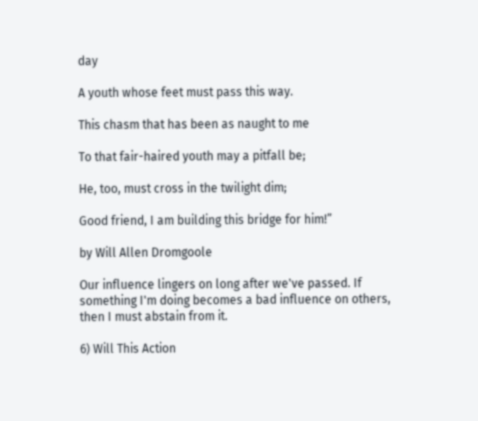day

A youth whose feet must pass this way.

This chasm that has been as naught to me

To that fair-haired youth may a pitfall be;

He, too, must cross in the twilight dim;

Good friend, I am building this bridge for him!”

by Will Allen Dromgoole

Our influence lingers on long after we've passed. If something I'm doing becomes a bad influence on others, then I must abstain from it.

6) Will This Action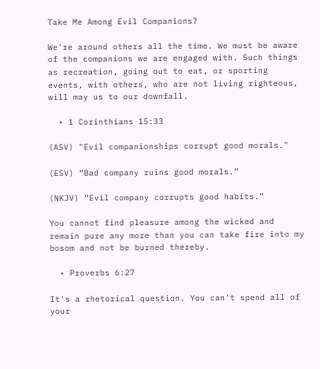Take Me Among Evil Companions?

We're around others all the time. We must be aware of the companions we are engaged with. Such things as recreation, going out to eat, or sporting events, with others, who are not living righteous, will may us to our downfall.

  • 1 Corinthians 15:33

(ASV) "Evil companionships corrupt good morals."

(ESV) “Bad company ruins good morals.”

(NKJV) “Evil company corrupts good habits.”

You cannot find pleasure among the wicked and remain pure any more than you can take fire into my bosom and not be burned thereby.

  • Proverbs 6:27

It's a rhetorical question. You can't spend all of your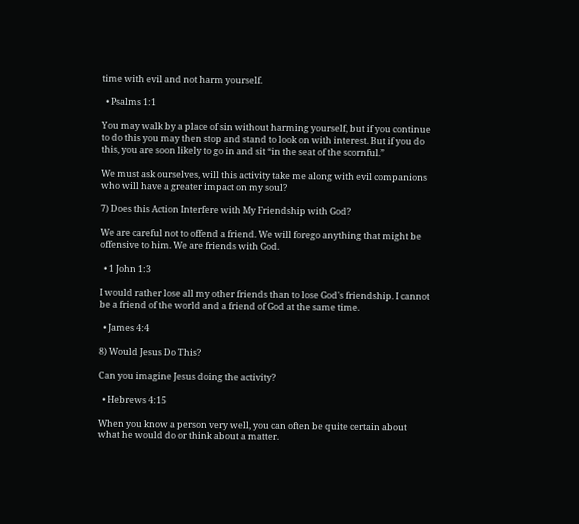time with evil and not harm yourself.

  • Psalms 1:1

You may walk by a place of sin without harming yourself, but if you continue to do this you may then stop and stand to look on with interest. But if you do this, you are soon likely to go in and sit “in the seat of the scornful.”

We must ask ourselves, will this activity take me along with evil companions who will have a greater impact on my soul?

7) Does this Action Interfere with My Friendship with God?

We are careful not to offend a friend. We will forego anything that might be offensive to him. We are friends with God.

  • 1 John 1:3

I would rather lose all my other friends than to lose God's friendship. I cannot be a friend of the world and a friend of God at the same time.

  • James 4:4

8) Would Jesus Do This?

Can you imagine Jesus doing the activity?

  • Hebrews 4:15

When you know a person very well, you can often be quite certain about what he would do or think about a matter.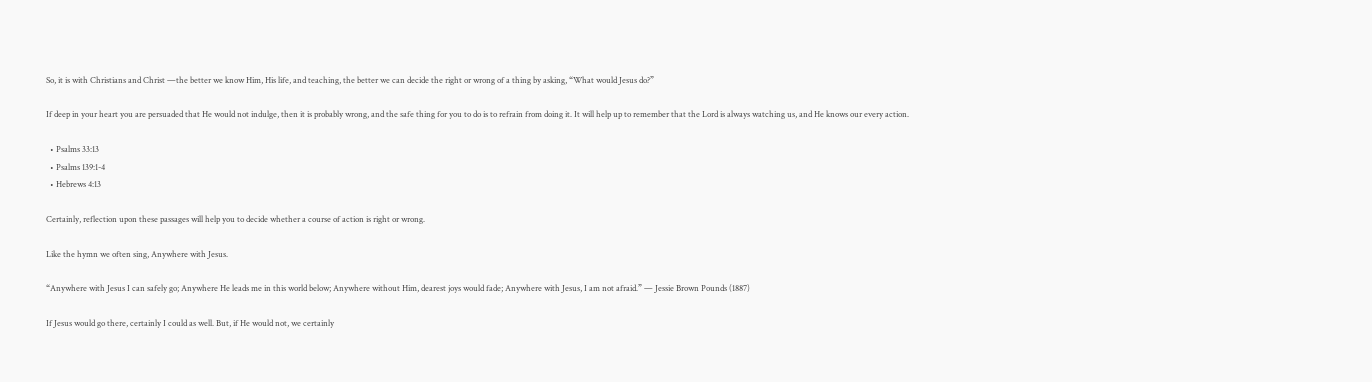So, it is with Christians and Christ —the better we know Him, His life, and teaching, the better we can decide the right or wrong of a thing by asking, “What would Jesus do?”

If deep in your heart you are persuaded that He would not indulge, then it is probably wrong, and the safe thing for you to do is to refrain from doing it. It will help up to remember that the Lord is always watching us, and He knows our every action.

  • Psalms 33:13
  • Psalms 139:1-4
  • Hebrews 4:13

Certainly, reflection upon these passages will help you to decide whether a course of action is right or wrong.

Like the hymn we often sing, Anywhere with Jesus.

“Anywhere with Jesus I can safely go; Anywhere He leads me in this world below; Anywhere without Him, dearest joys would fade; Anywhere with Jesus, I am not afraid.” — Jessie Brown Pounds (1887)

If Jesus would go there, certainly I could as well. But, if He would not, we certainly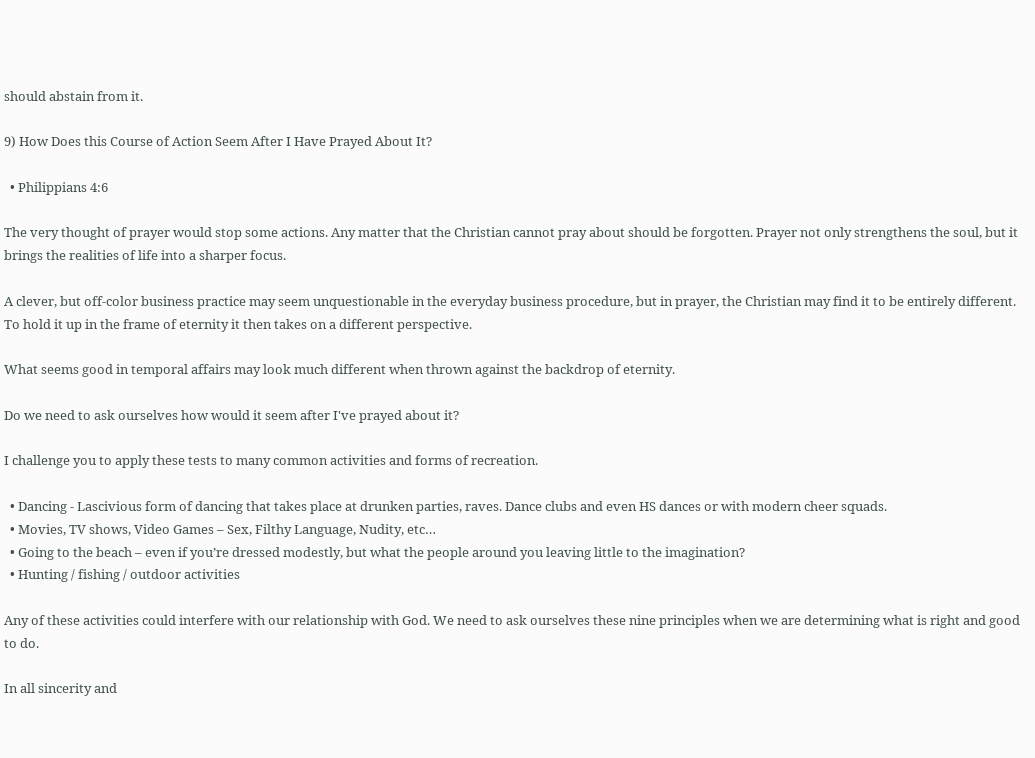should abstain from it.

9) How Does this Course of Action Seem After I Have Prayed About It?

  • Philippians 4:6

The very thought of prayer would stop some actions. Any matter that the Christian cannot pray about should be forgotten. Prayer not only strengthens the soul, but it brings the realities of life into a sharper focus.

A clever, but off-color business practice may seem unquestionable in the everyday business procedure, but in prayer, the Christian may find it to be entirely different. To hold it up in the frame of eternity it then takes on a different perspective.

What seems good in temporal affairs may look much different when thrown against the backdrop of eternity.

Do we need to ask ourselves how would it seem after I've prayed about it?

I challenge you to apply these tests to many common activities and forms of recreation.

  • Dancing - Lascivious form of dancing that takes place at drunken parties, raves. Dance clubs and even HS dances or with modern cheer squads.
  • Movies, TV shows, Video Games – Sex, Filthy Language, Nudity, etc…
  • Going to the beach – even if you’re dressed modestly, but what the people around you leaving little to the imagination?
  • Hunting / fishing / outdoor activities

Any of these activities could interfere with our relationship with God. We need to ask ourselves these nine principles when we are determining what is right and good to do.

In all sincerity and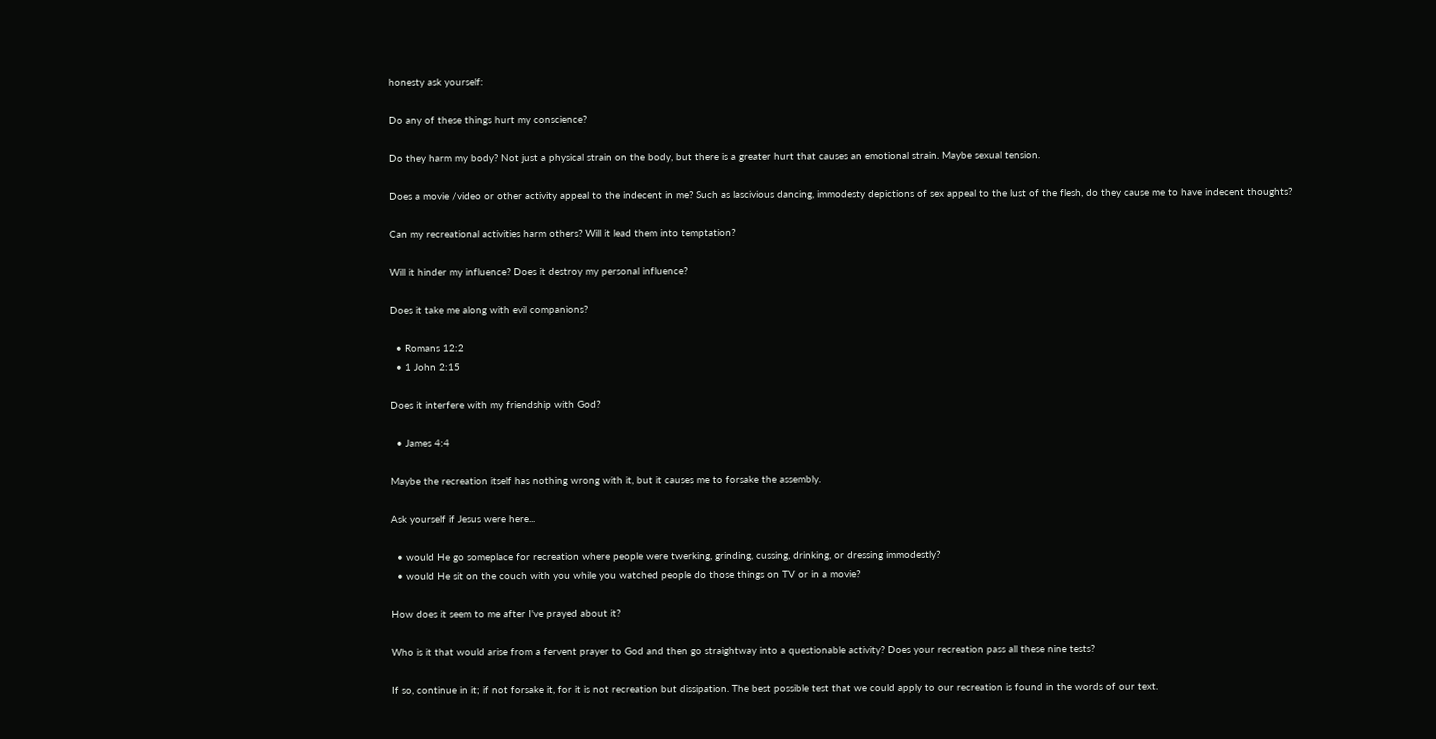honesty ask yourself:

Do any of these things hurt my conscience?

Do they harm my body? Not just a physical strain on the body, but there is a greater hurt that causes an emotional strain. Maybe sexual tension.

Does a movie /video or other activity appeal to the indecent in me? Such as lascivious dancing, immodesty depictions of sex appeal to the lust of the flesh, do they cause me to have indecent thoughts?

Can my recreational activities harm others? Will it lead them into temptation?

Will it hinder my influence? Does it destroy my personal influence?

Does it take me along with evil companions?

  • Romans 12:2
  • 1 John 2:15

Does it interfere with my friendship with God?

  • James 4:4

Maybe the recreation itself has nothing wrong with it, but it causes me to forsake the assembly.

Ask yourself if Jesus were here...

  • would He go someplace for recreation where people were twerking, grinding, cussing, drinking, or dressing immodestly?
  • would He sit on the couch with you while you watched people do those things on TV or in a movie?

How does it seem to me after I've prayed about it?

Who is it that would arise from a fervent prayer to God and then go straightway into a questionable activity? Does your recreation pass all these nine tests?

If so, continue in it; if not forsake it, for it is not recreation but dissipation. The best possible test that we could apply to our recreation is found in the words of our text.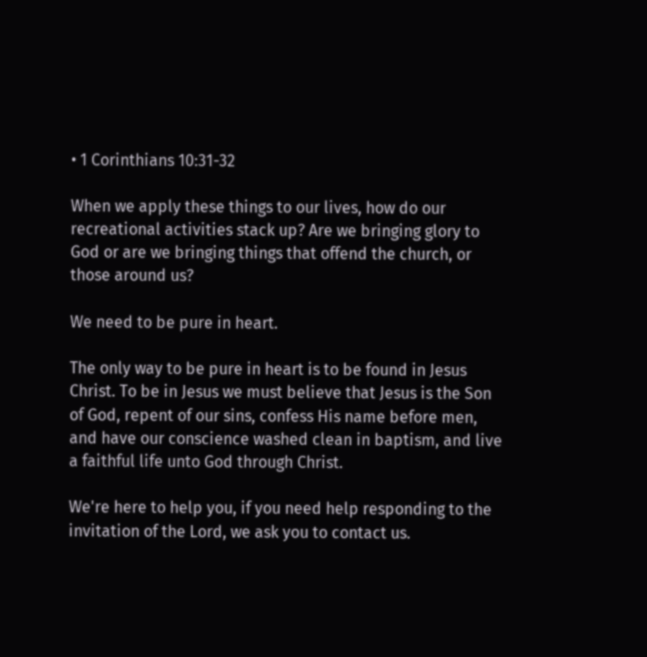• 1 Corinthians 10:31-32

When we apply these things to our lives, how do our recreational activities stack up? Are we bringing glory to God or are we bringing things that offend the church, or those around us?

We need to be pure in heart.

The only way to be pure in heart is to be found in Jesus Christ. To be in Jesus we must believe that Jesus is the Son of God, repent of our sins, confess His name before men, and have our conscience washed clean in baptism, and live a faithful life unto God through Christ.

We're here to help you, if you need help responding to the invitation of the Lord, we ask you to contact us.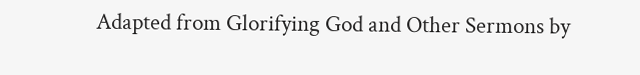Adapted from Glorifying God and Other Sermons by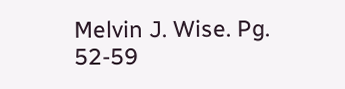Melvin J. Wise. Pg. 52-59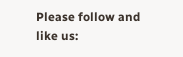Please follow and like us: